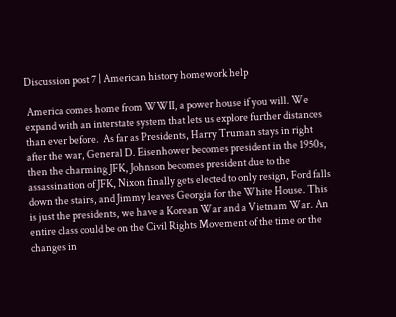Discussion post 7 | American history homework help

 America comes home from WWII, a power house if you will. We expand with an interstate system that lets us explore further distances than ever before.  As far as Presidents, Harry Truman stays in right after the war, General D. Eisenhower becomes president in the 1950s, then the charming JFK, Johnson becomes president due to the assassination of JFK, Nixon finally gets elected to only resign, Ford falls down the stairs, and Jimmy leaves Georgia for the White House. This is just the presidents, we have a Korean War and a Vietnam War. An entire class could be on the Civil Rights Movement of the time or the changes in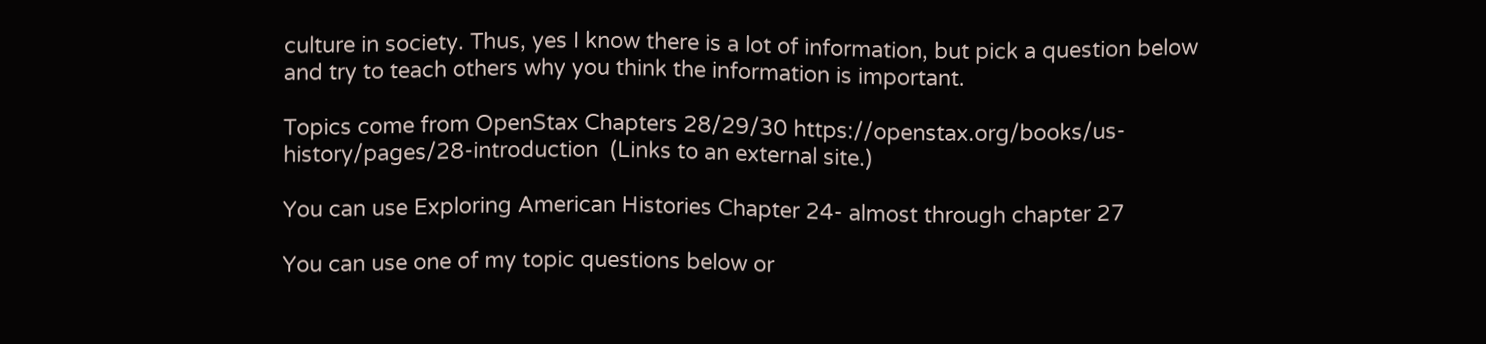culture in society. Thus, yes I know there is a lot of information, but pick a question below and try to teach others why you think the information is important.

Topics come from OpenStax Chapters 28/29/30 https://openstax.org/books/us-history/pages/28-introduction  (Links to an external site.)

You can use Exploring American Histories Chapter 24- almost through chapter 27

You can use one of my topic questions below or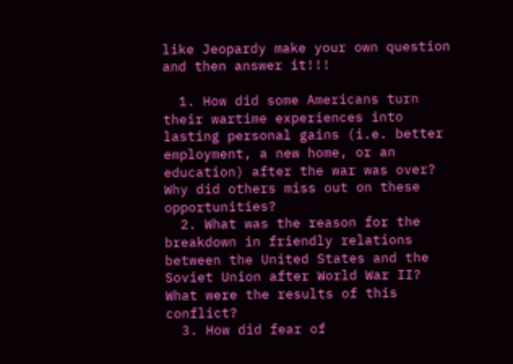like Jeopardy make your own question and then answer it!!!

  1. How did some Americans turn their wartime experiences into lasting personal gains (i.e. better employment, a new home, or an education) after the war was over? Why did others miss out on these opportunities?
  2. What was the reason for the breakdown in friendly relations between the United States and the Soviet Union after World War II? What were the results of this conflict?
  3. How did fear of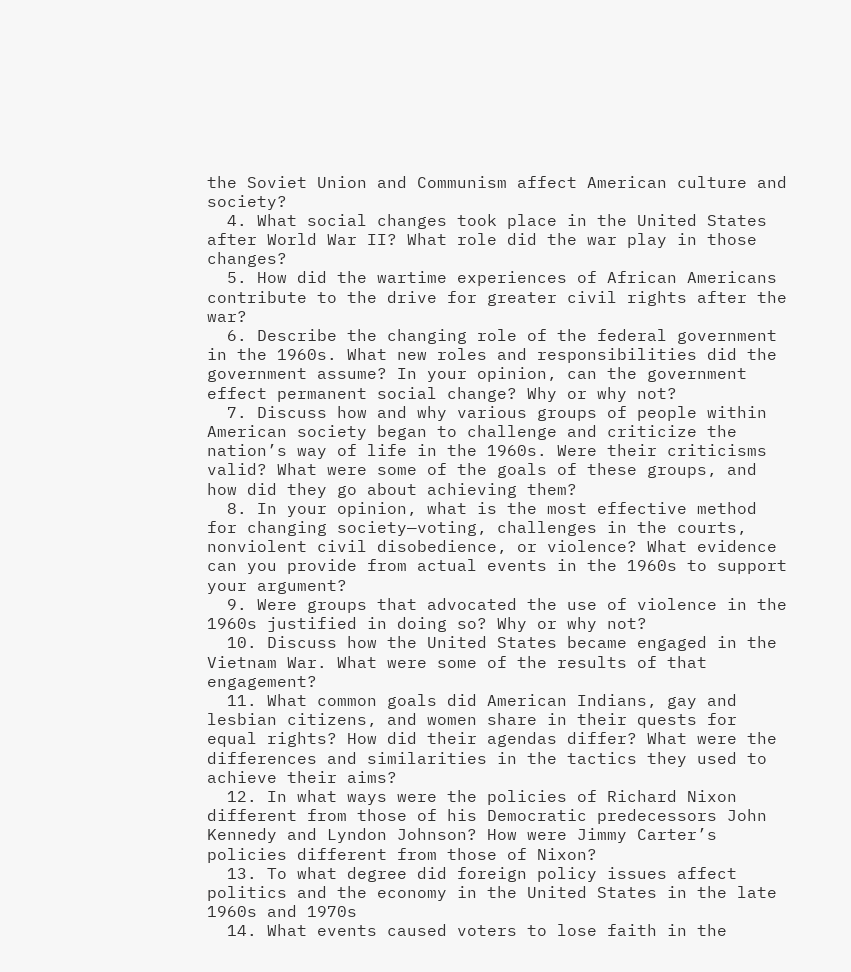the Soviet Union and Communism affect American culture and society?
  4. What social changes took place in the United States after World War II? What role did the war play in those changes?
  5. How did the wartime experiences of African Americans contribute to the drive for greater civil rights after the war?
  6. Describe the changing role of the federal government in the 1960s. What new roles and responsibilities did the government assume? In your opinion, can the government effect permanent social change? Why or why not?
  7. Discuss how and why various groups of people within American society began to challenge and criticize the nation’s way of life in the 1960s. Were their criticisms valid? What were some of the goals of these groups, and how did they go about achieving them?
  8. In your opinion, what is the most effective method for changing society—voting, challenges in the courts, nonviolent civil disobedience, or violence? What evidence can you provide from actual events in the 1960s to support your argument?
  9. Were groups that advocated the use of violence in the 1960s justified in doing so? Why or why not?
  10. Discuss how the United States became engaged in the Vietnam War. What were some of the results of that engagement?
  11. What common goals did American Indians, gay and lesbian citizens, and women share in their quests for equal rights? How did their agendas differ? What were the differences and similarities in the tactics they used to achieve their aims?
  12. In what ways were the policies of Richard Nixon different from those of his Democratic predecessors John Kennedy and Lyndon Johnson? How were Jimmy Carter’s policies different from those of Nixon?
  13. To what degree did foreign policy issues affect politics and the economy in the United States in the late 1960s and 1970s
  14. What events caused voters to lose faith in the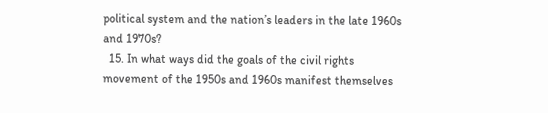political system and the nation’s leaders in the late 1960s and 1970s?
  15. In what ways did the goals of the civil rights movement of the 1950s and 1960s manifest themselves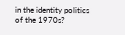in the identity politics of the 1970s?